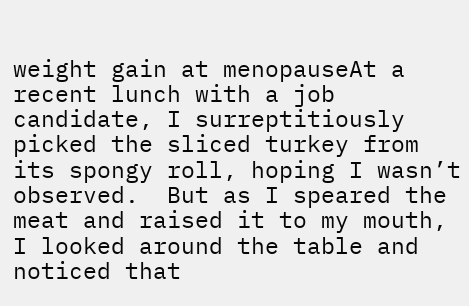weight gain at menopauseAt a recent lunch with a job candidate, I surreptitiously picked the sliced turkey from its spongy roll, hoping I wasn’t observed.  But as I speared the meat and raised it to my mouth, I looked around the table and noticed that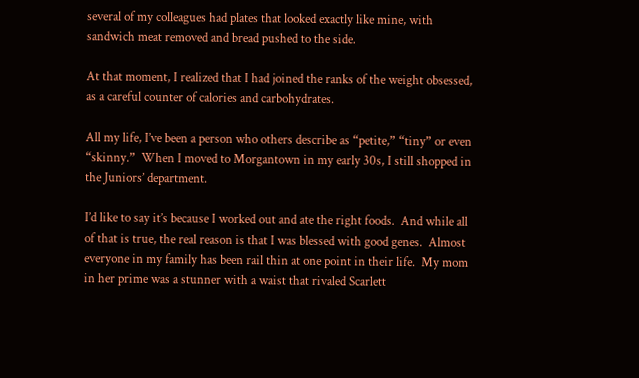several of my colleagues had plates that looked exactly like mine, with sandwich meat removed and bread pushed to the side.

At that moment, I realized that I had joined the ranks of the weight obsessed, as a careful counter of calories and carbohydrates.

All my life, I’ve been a person who others describe as “petite,” “tiny” or even “skinny.”  When I moved to Morgantown in my early 30s, I still shopped in the Juniors’ department.

I’d like to say it’s because I worked out and ate the right foods.  And while all of that is true, the real reason is that I was blessed with good genes.  Almost everyone in my family has been rail thin at one point in their life.  My mom in her prime was a stunner with a waist that rivaled Scarlett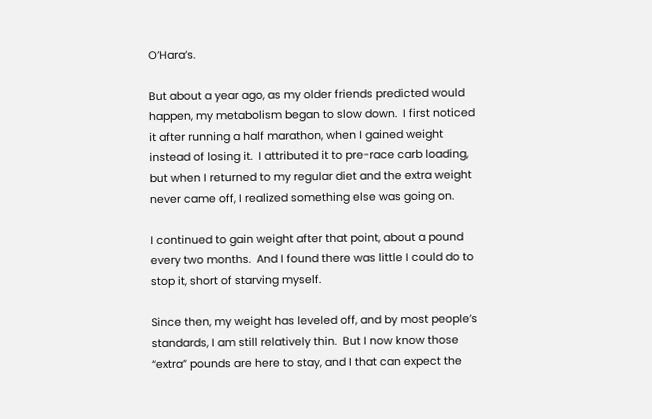O’Hara’s.

But about a year ago, as my older friends predicted would happen, my metabolism began to slow down.  I first noticed it after running a half marathon, when I gained weight instead of losing it.  I attributed it to pre-race carb loading, but when I returned to my regular diet and the extra weight never came off, I realized something else was going on.

I continued to gain weight after that point, about a pound every two months.  And I found there was little I could do to stop it, short of starving myself.

Since then, my weight has leveled off, and by most people’s standards, I am still relatively thin.  But I now know those “extra” pounds are here to stay, and I that can expect the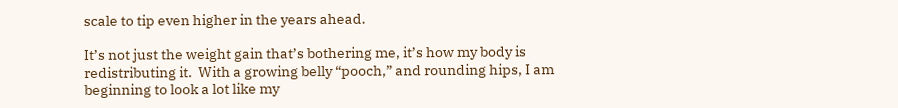scale to tip even higher in the years ahead.

It’s not just the weight gain that’s bothering me, it’s how my body is redistributing it.  With a growing belly “pooch,” and rounding hips, I am beginning to look a lot like my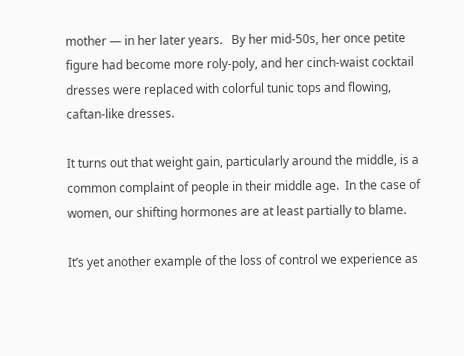mother — in her later years.   By her mid-50s, her once petite figure had become more roly-poly, and her cinch-waist cocktail dresses were replaced with colorful tunic tops and flowing, caftan-like dresses.

It turns out that weight gain, particularly around the middle, is a common complaint of people in their middle age.  In the case of women, our shifting hormones are at least partially to blame.

It’s yet another example of the loss of control we experience as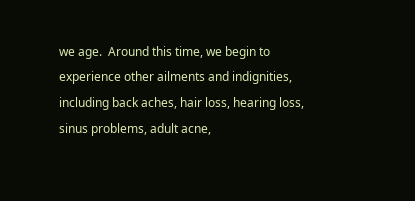we age.  Around this time, we begin to experience other ailments and indignities, including back aches, hair loss, hearing loss, sinus problems, adult acne,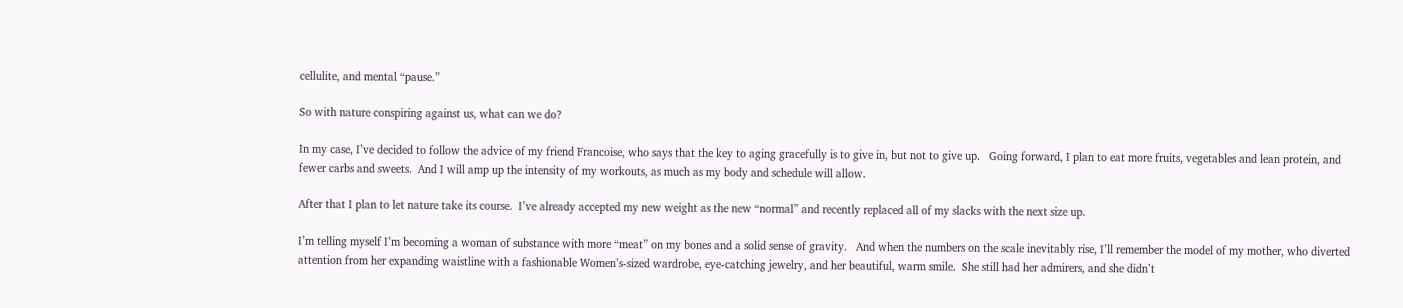cellulite, and mental “pause.”

So with nature conspiring against us, what can we do?

In my case, I’ve decided to follow the advice of my friend Francoise, who says that the key to aging gracefully is to give in, but not to give up.   Going forward, I plan to eat more fruits, vegetables and lean protein, and fewer carbs and sweets.  And I will amp up the intensity of my workouts, as much as my body and schedule will allow.

After that I plan to let nature take its course.  I’ve already accepted my new weight as the new “normal” and recently replaced all of my slacks with the next size up.

I’m telling myself I’m becoming a woman of substance with more “meat” on my bones and a solid sense of gravity.   And when the numbers on the scale inevitably rise, I’ll remember the model of my mother, who diverted attention from her expanding waistline with a fashionable Women’s-sized wardrobe, eye-catching jewelry, and her beautiful, warm smile.  She still had her admirers, and she didn’t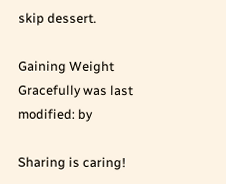skip dessert.

Gaining Weight Gracefully was last modified: by

Sharing is caring!